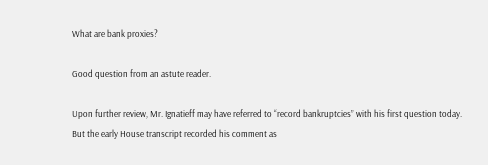What are bank proxies?

Good question from an astute reader.

Upon further review, Mr. Ignatieff may have referred to “record bankruptcies” with his first question today. But the early House transcript recorded his comment as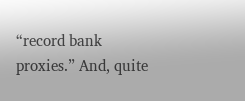“record bank proxies.” And, quite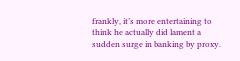frankly, it’s more entertaining to think he actually did lament a sudden surge in banking by proxy.